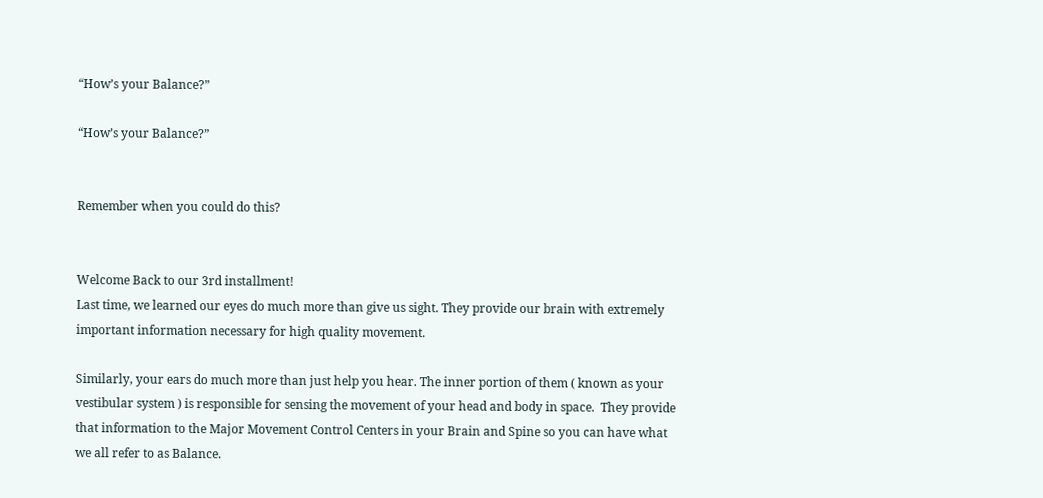“How’s your Balance?”

“How’s your Balance?”


Remember when you could do this?


Welcome Back to our 3rd installment!
Last time, we learned our eyes do much more than give us sight. They provide our brain with extremely important information necessary for high quality movement.

Similarly, your ears do much more than just help you hear. The inner portion of them ( known as your vestibular system ) is responsible for sensing the movement of your head and body in space.  They provide that information to the Major Movement Control Centers in your Brain and Spine so you can have what we all refer to as Balance.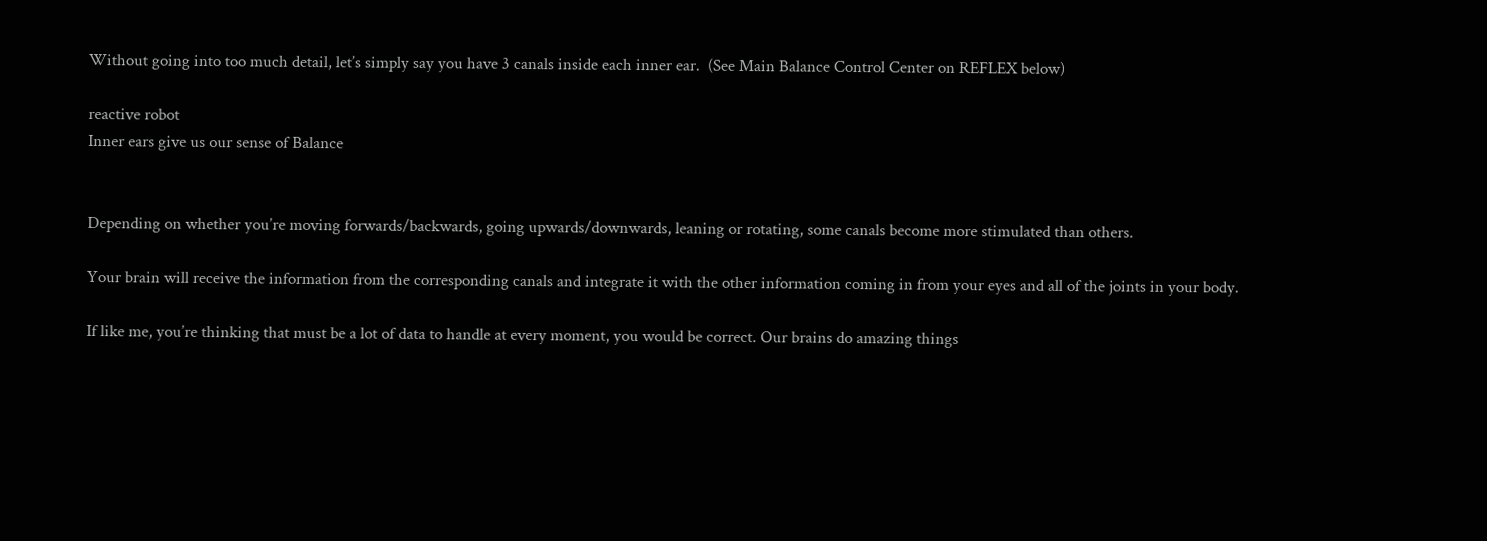Without going into too much detail, let’s simply say you have 3 canals inside each inner ear.  (See Main Balance Control Center on REFLEX below)

reactive robot
Inner ears give us our sense of Balance


Depending on whether you’re moving forwards/backwards, going upwards/downwards, leaning or rotating, some canals become more stimulated than others.

Your brain will receive the information from the corresponding canals and integrate it with the other information coming in from your eyes and all of the joints in your body.

If like me, you’re thinking that must be a lot of data to handle at every moment, you would be correct. Our brains do amazing things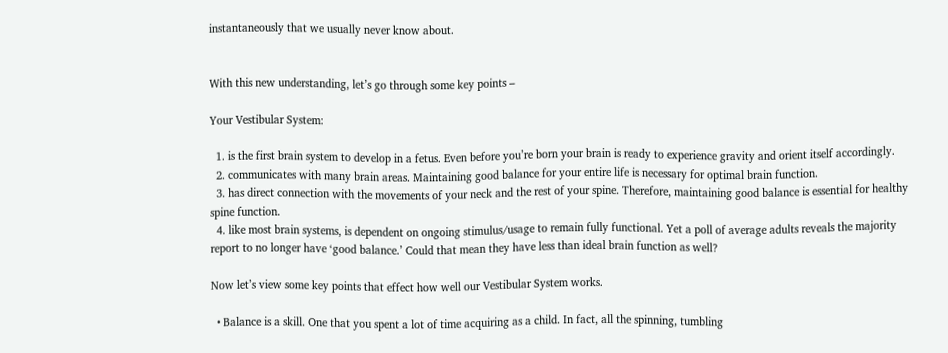instantaneously that we usually never know about.


With this new understanding, let’s go through some key points –

Your Vestibular System:

  1. is the first brain system to develop in a fetus. Even before you’re born your brain is ready to experience gravity and orient itself accordingly.
  2. communicates with many brain areas. Maintaining good balance for your entire life is necessary for optimal brain function.
  3. has direct connection with the movements of your neck and the rest of your spine. Therefore, maintaining good balance is essential for healthy spine function.
  4. like most brain systems, is dependent on ongoing stimulus/usage to remain fully functional. Yet a poll of average adults reveals the majority report to no longer have ‘good balance.’ Could that mean they have less than ideal brain function as well?

Now let’s view some key points that effect how well our Vestibular System works.

  • Balance is a skill. One that you spent a lot of time acquiring as a child. In fact, all the spinning, tumbling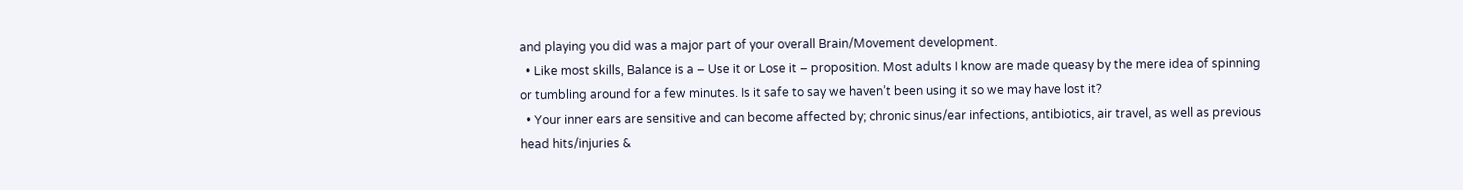and playing you did was a major part of your overall Brain/Movement development.
  • Like most skills, Balance is a – Use it or Lose it – proposition. Most adults I know are made queasy by the mere idea of spinning or tumbling around for a few minutes. Is it safe to say we haven’t been using it so we may have lost it?
  • Your inner ears are sensitive and can become affected by; chronic sinus/ear infections, antibiotics, air travel, as well as previous head hits/injuries &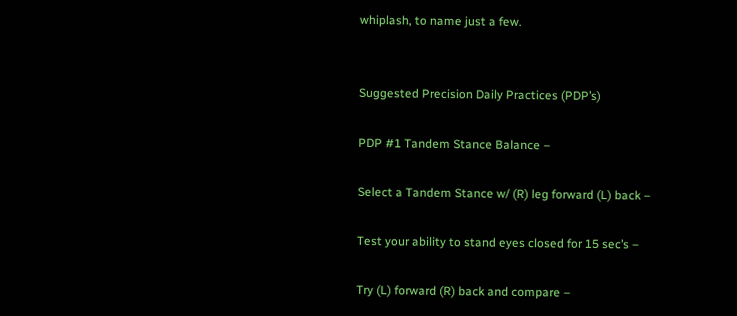whiplash, to name just a few.


Suggested Precision Daily Practices (PDP’s)

PDP #1 Tandem Stance Balance –

Select a Tandem Stance w/ (R) leg forward (L) back –

Test your ability to stand eyes closed for 15 sec’s –

Try (L) forward (R) back and compare –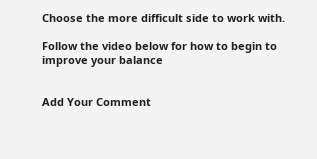Choose the more difficult side to work with.

Follow the video below for how to begin to improve your balance


Add Your Comment